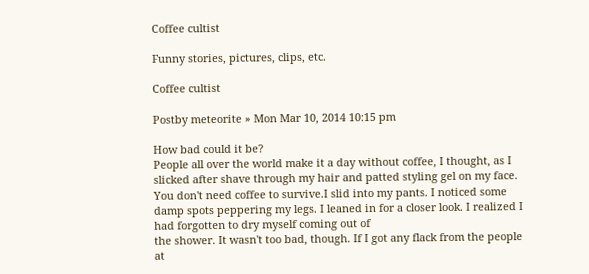Coffee cultist

Funny stories, pictures, clips, etc.

Coffee cultist

Postby meteorite » Mon Mar 10, 2014 10:15 pm

How bad could it be?
People all over the world make it a day without coffee, I thought, as I slicked after shave through my hair and patted styling gel on my face. You don't need coffee to survive.I slid into my pants. I noticed some damp spots peppering my legs. I leaned in for a closer look. I realized I had forgotten to dry myself coming out of
the shower. It wasn't too bad, though. If I got any flack from the people at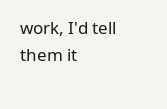work, I'd tell them it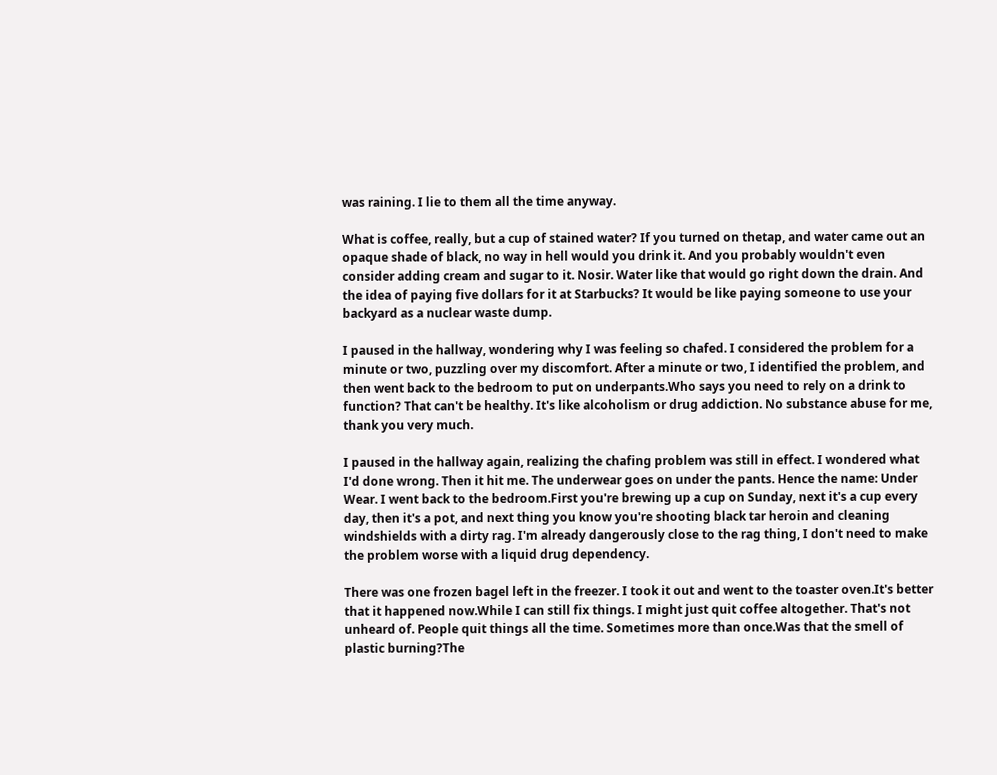was raining. I lie to them all the time anyway.

What is coffee, really, but a cup of stained water? If you turned on thetap, and water came out an opaque shade of black, no way in hell would you drink it. And you probably wouldn't even consider adding cream and sugar to it. Nosir. Water like that would go right down the drain. And the idea of paying five dollars for it at Starbucks? It would be like paying someone to use your backyard as a nuclear waste dump.

I paused in the hallway, wondering why I was feeling so chafed. I considered the problem for a minute or two, puzzling over my discomfort. After a minute or two, I identified the problem, and then went back to the bedroom to put on underpants.Who says you need to rely on a drink to function? That can't be healthy. It's like alcoholism or drug addiction. No substance abuse for me, thank you very much.

I paused in the hallway again, realizing the chafing problem was still in effect. I wondered what I'd done wrong. Then it hit me. The underwear goes on under the pants. Hence the name: Under Wear. I went back to the bedroom.First you're brewing up a cup on Sunday, next it's a cup every day, then it's a pot, and next thing you know you're shooting black tar heroin and cleaning windshields with a dirty rag. I'm already dangerously close to the rag thing, I don't need to make the problem worse with a liquid drug dependency.

There was one frozen bagel left in the freezer. I took it out and went to the toaster oven.It's better that it happened now.While I can still fix things. I might just quit coffee altogether. That's not unheard of. People quit things all the time. Sometimes more than once.Was that the smell of plastic burning?The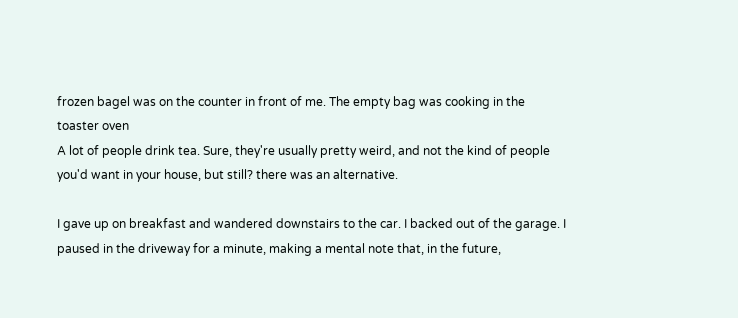frozen bagel was on the counter in front of me. The empty bag was cooking in the toaster oven
A lot of people drink tea. Sure, they're usually pretty weird, and not the kind of people you'd want in your house, but still? there was an alternative.

I gave up on breakfast and wandered downstairs to the car. I backed out of the garage. I paused in the driveway for a minute, making a mental note that, in the future,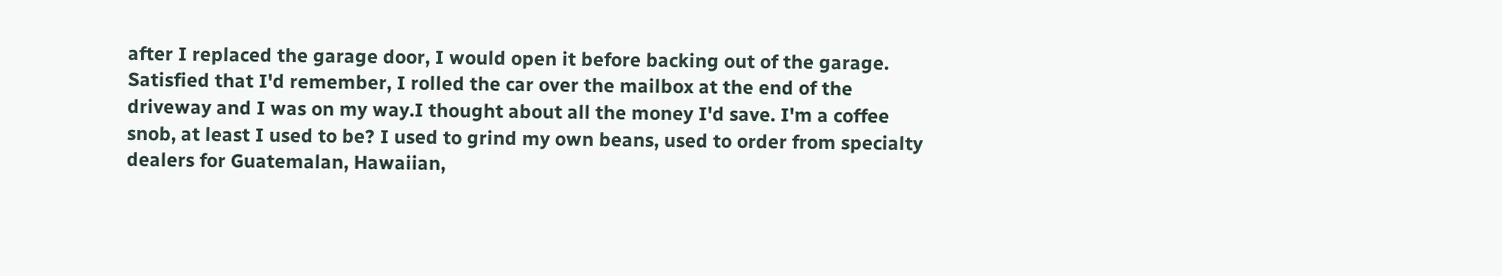after I replaced the garage door, I would open it before backing out of the garage. Satisfied that I'd remember, I rolled the car over the mailbox at the end of the driveway and I was on my way.I thought about all the money I'd save. I'm a coffee snob, at least I used to be? I used to grind my own beans, used to order from specialty dealers for Guatemalan, Hawaiian,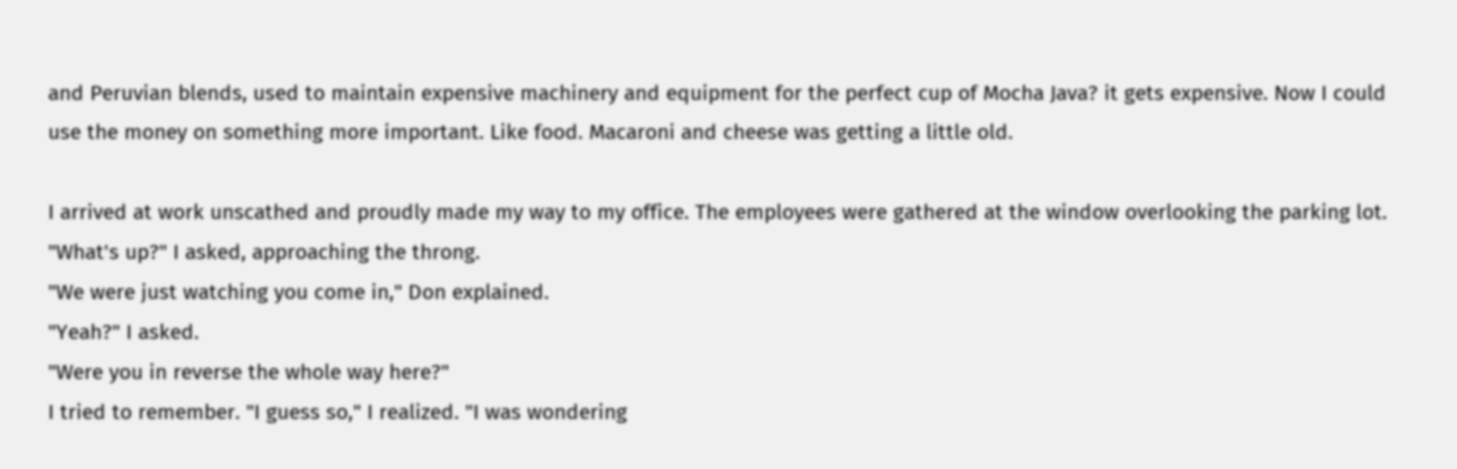and Peruvian blends, used to maintain expensive machinery and equipment for the perfect cup of Mocha Java? it gets expensive. Now I could use the money on something more important. Like food. Macaroni and cheese was getting a little old.

I arrived at work unscathed and proudly made my way to my office. The employees were gathered at the window overlooking the parking lot.
"What's up?" I asked, approaching the throng.
"We were just watching you come in," Don explained.
"Yeah?" I asked.
"Were you in reverse the whole way here?"
I tried to remember. "I guess so," I realized. "I was wondering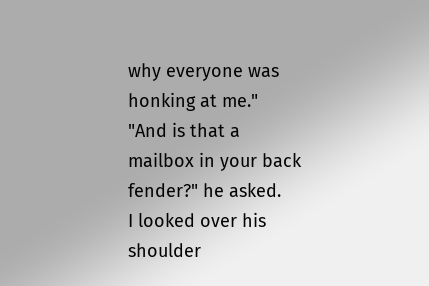why everyone was honking at me."
"And is that a mailbox in your back fender?" he asked.
I looked over his shoulder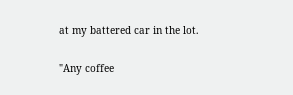at my battered car in the lot.

"Any coffee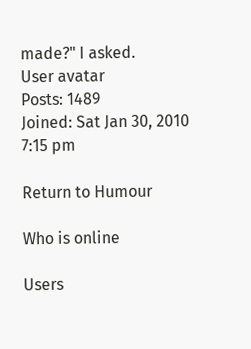made?" I asked.
User avatar
Posts: 1489
Joined: Sat Jan 30, 2010 7:15 pm

Return to Humour

Who is online

Users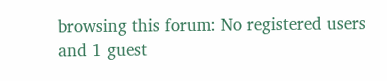browsing this forum: No registered users and 1 guest